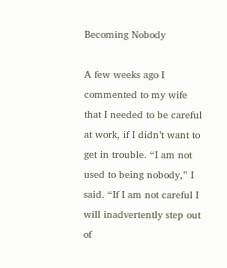Becoming Nobody

A few weeks ago I commented to my wife that I needed to be careful at work, if I didn’t want to get in trouble. “I am not used to being nobody,” I said. “If I am not careful I will inadvertently step out of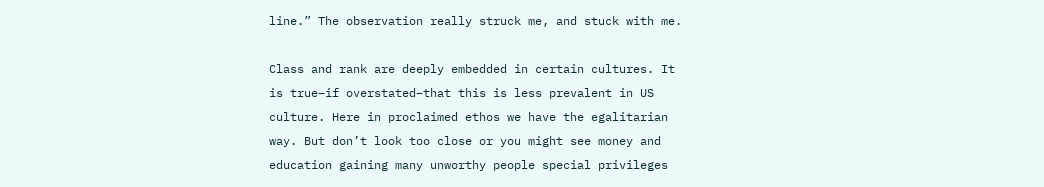line.” The observation really struck me, and stuck with me.

Class and rank are deeply embedded in certain cultures. It is true–if overstated–that this is less prevalent in US culture. Here in proclaimed ethos we have the egalitarian way. But don’t look too close or you might see money and education gaining many unworthy people special privileges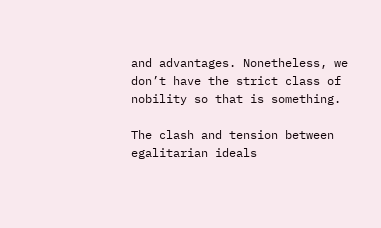and advantages. Nonetheless, we don’t have the strict class of nobility so that is something.

The clash and tension between egalitarian ideals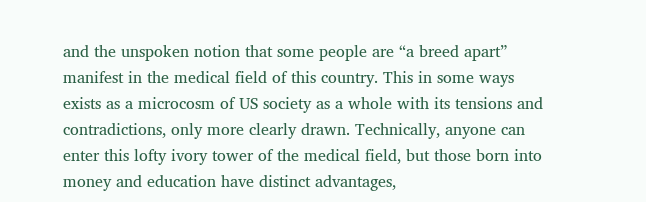and the unspoken notion that some people are “a breed apart” manifest in the medical field of this country. This in some ways exists as a microcosm of US society as a whole with its tensions and contradictions, only more clearly drawn. Technically, anyone can enter this lofty ivory tower of the medical field, but those born into money and education have distinct advantages,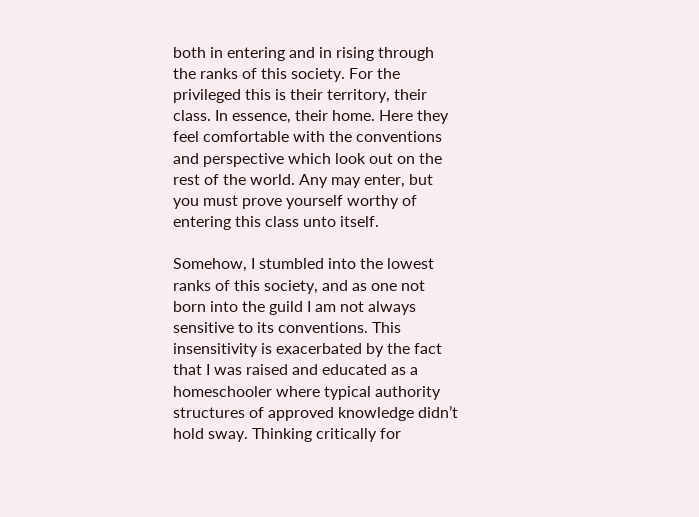both in entering and in rising through the ranks of this society. For the privileged this is their territory, their class. In essence, their home. Here they feel comfortable with the conventions and perspective which look out on the rest of the world. Any may enter, but you must prove yourself worthy of entering this class unto itself.

Somehow, I stumbled into the lowest ranks of this society, and as one not born into the guild I am not always sensitive to its conventions. This insensitivity is exacerbated by the fact that I was raised and educated as a homeschooler where typical authority structures of approved knowledge didn’t hold sway. Thinking critically for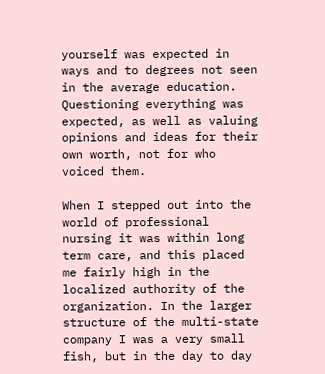yourself was expected in ways and to degrees not seen in the average education. Questioning everything was expected, as well as valuing opinions and ideas for their own worth, not for who voiced them.

When I stepped out into the world of professional nursing it was within long term care, and this placed me fairly high in the localized authority of the organization. In the larger structure of the multi-state company I was a very small fish, but in the day to day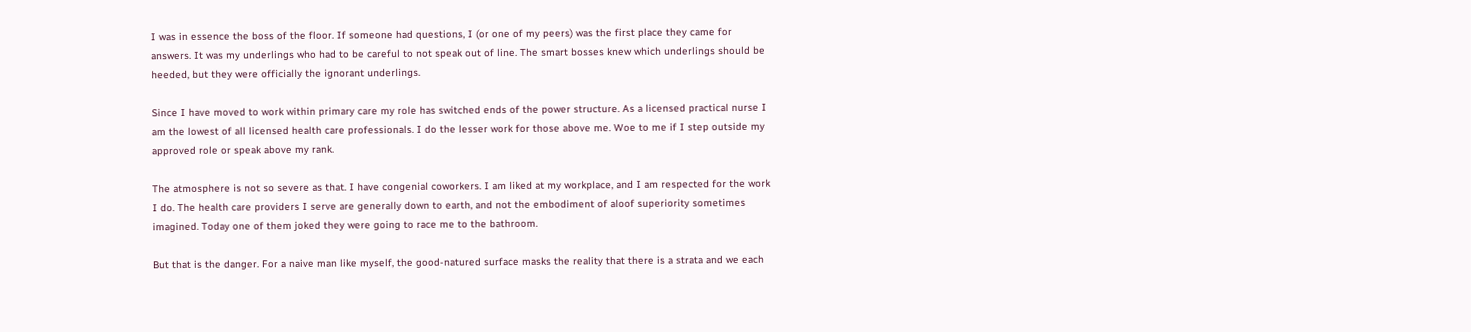I was in essence the boss of the floor. If someone had questions, I (or one of my peers) was the first place they came for answers. It was my underlings who had to be careful to not speak out of line. The smart bosses knew which underlings should be heeded, but they were officially the ignorant underlings.

Since I have moved to work within primary care my role has switched ends of the power structure. As a licensed practical nurse I am the lowest of all licensed health care professionals. I do the lesser work for those above me. Woe to me if I step outside my approved role or speak above my rank.

The atmosphere is not so severe as that. I have congenial coworkers. I am liked at my workplace, and I am respected for the work I do. The health care providers I serve are generally down to earth, and not the embodiment of aloof superiority sometimes imagined. Today one of them joked they were going to race me to the bathroom.

But that is the danger. For a naive man like myself, the good-natured surface masks the reality that there is a strata and we each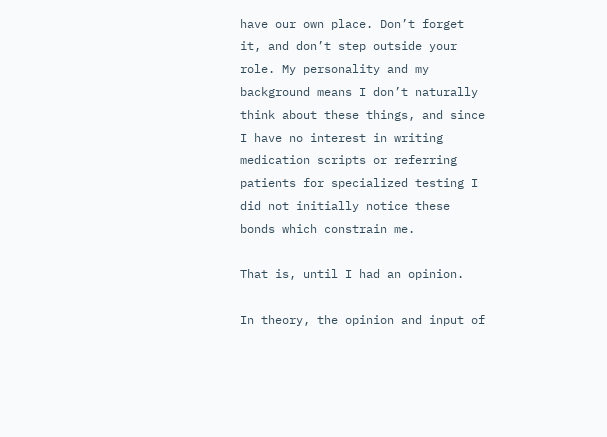have our own place. Don’t forget it, and don’t step outside your role. My personality and my background means I don’t naturally think about these things, and since I have no interest in writing medication scripts or referring patients for specialized testing I did not initially notice these bonds which constrain me.

That is, until I had an opinion.

In theory, the opinion and input of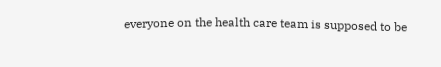everyone on the health care team is supposed to be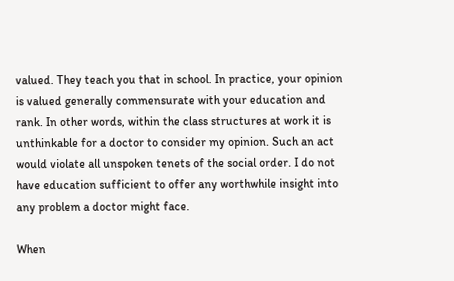valued. They teach you that in school. In practice, your opinion is valued generally commensurate with your education and rank. In other words, within the class structures at work it is unthinkable for a doctor to consider my opinion. Such an act would violate all unspoken tenets of the social order. I do not have education sufficient to offer any worthwhile insight into any problem a doctor might face.

When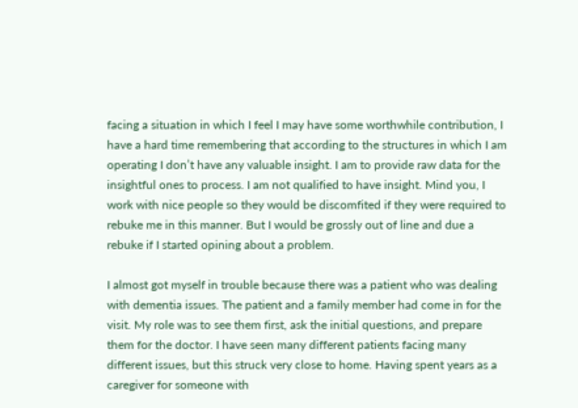facing a situation in which I feel I may have some worthwhile contribution, I have a hard time remembering that according to the structures in which I am operating I don’t have any valuable insight. I am to provide raw data for the insightful ones to process. I am not qualified to have insight. Mind you, I work with nice people so they would be discomfited if they were required to rebuke me in this manner. But I would be grossly out of line and due a rebuke if I started opining about a problem.

I almost got myself in trouble because there was a patient who was dealing with dementia issues. The patient and a family member had come in for the visit. My role was to see them first, ask the initial questions, and prepare them for the doctor. I have seen many different patients facing many different issues, but this struck very close to home. Having spent years as a caregiver for someone with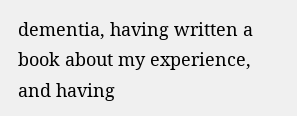dementia, having written a book about my experience, and having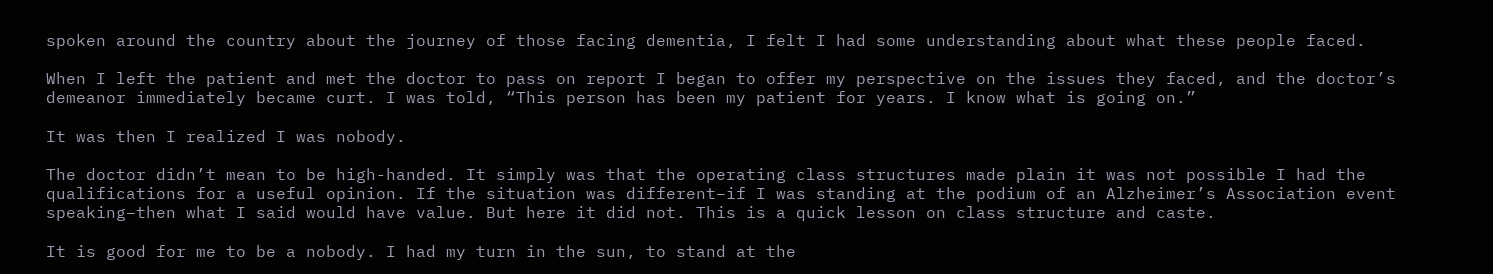spoken around the country about the journey of those facing dementia, I felt I had some understanding about what these people faced.

When I left the patient and met the doctor to pass on report I began to offer my perspective on the issues they faced, and the doctor’s demeanor immediately became curt. I was told, “This person has been my patient for years. I know what is going on.”

It was then I realized I was nobody.

The doctor didn’t mean to be high-handed. It simply was that the operating class structures made plain it was not possible I had the qualifications for a useful opinion. If the situation was different–if I was standing at the podium of an Alzheimer’s Association event speaking–then what I said would have value. But here it did not. This is a quick lesson on class structure and caste.

It is good for me to be a nobody. I had my turn in the sun, to stand at the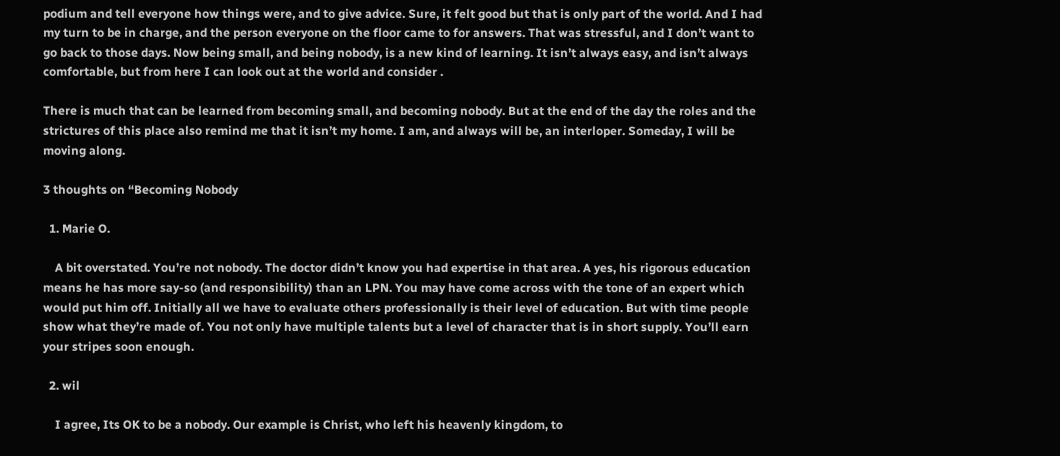podium and tell everyone how things were, and to give advice. Sure, it felt good but that is only part of the world. And I had my turn to be in charge, and the person everyone on the floor came to for answers. That was stressful, and I don’t want to go back to those days. Now being small, and being nobody, is a new kind of learning. It isn’t always easy, and isn’t always comfortable, but from here I can look out at the world and consider .

There is much that can be learned from becoming small, and becoming nobody. But at the end of the day the roles and the strictures of this place also remind me that it isn’t my home. I am, and always will be, an interloper. Someday, I will be moving along.

3 thoughts on “Becoming Nobody

  1. Marie O.

    A bit overstated. You’re not nobody. The doctor didn’t know you had expertise in that area. A yes, his rigorous education means he has more say-so (and responsibility) than an LPN. You may have come across with the tone of an expert which would put him off. Initially all we have to evaluate others professionally is their level of education. But with time people show what they’re made of. You not only have multiple talents but a level of character that is in short supply. You’ll earn your stripes soon enough.

  2. wil

    I agree, Its OK to be a nobody. Our example is Christ, who left his heavenly kingdom, to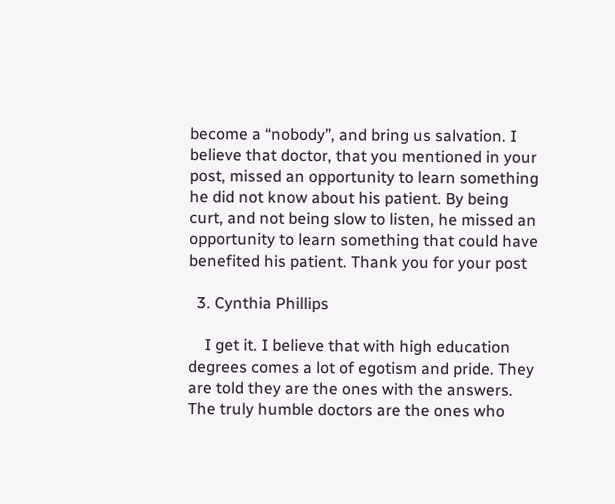become a “nobody”, and bring us salvation. I believe that doctor, that you mentioned in your post, missed an opportunity to learn something he did not know about his patient. By being curt, and not being slow to listen, he missed an opportunity to learn something that could have benefited his patient. Thank you for your post

  3. Cynthia Phillips

    I get it. I believe that with high education degrees comes a lot of egotism and pride. They are told they are the ones with the answers. The truly humble doctors are the ones who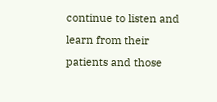continue to listen and learn from their patients and those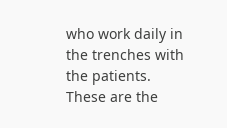who work daily in the trenches with the patients. These are the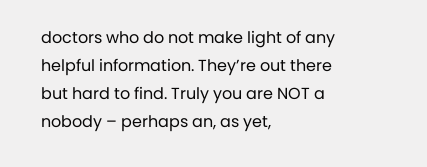doctors who do not make light of any helpful information. They’re out there but hard to find. Truly you are NOT a nobody – perhaps an, as yet,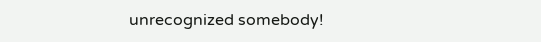unrecognized somebody!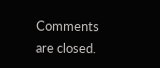Comments are closed.